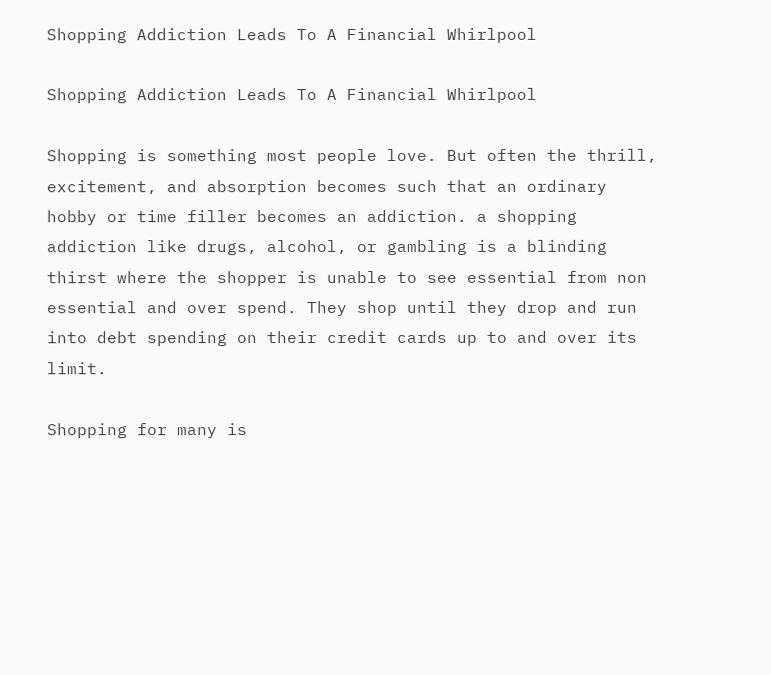Shopping Addiction Leads To A Financial Whirlpool

Shopping Addiction Leads To A Financial Whirlpool

Shopping is something most people love. But often the thrill, excitement, and absorption becomes such that an ordinary hobby or time filler becomes an addiction. a shopping addiction like drugs, alcohol, or gambling is a blinding thirst where the shopper is unable to see essential from non essential and over spend. They shop until they drop and run into debt spending on their credit cards up to and over its limit.

Shopping for many is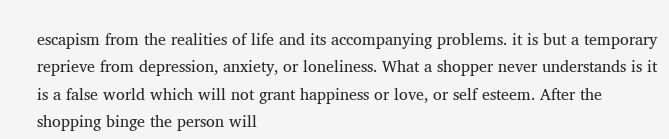escapism from the realities of life and its accompanying problems. it is but a temporary reprieve from depression, anxiety, or loneliness. What a shopper never understands is it is a false world which will not grant happiness or love, or self esteem. After the shopping binge the person will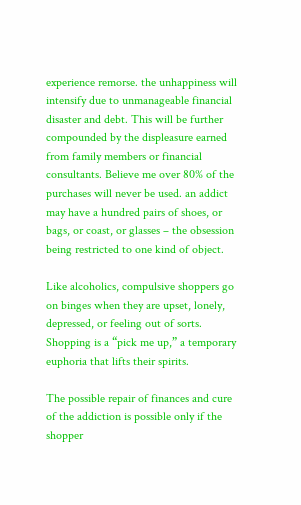experience remorse. the unhappiness will intensify due to unmanageable financial disaster and debt. This will be further compounded by the displeasure earned from family members or financial consultants. Believe me over 80% of the purchases will never be used. an addict may have a hundred pairs of shoes, or bags, or coast, or glasses – the obsession being restricted to one kind of object.

Like alcoholics, compulsive shoppers go on binges when they are upset, lonely, depressed, or feeling out of sorts. Shopping is a “pick me up,” a temporary euphoria that lifts their spirits.

The possible repair of finances and cure of the addiction is possible only if the shopper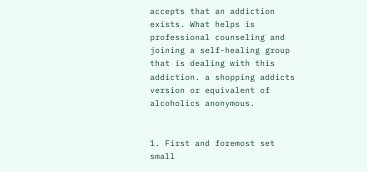accepts that an addiction exists. What helps is professional counseling and joining a self-healing group that is dealing with this addiction. a shopping addicts version or equivalent of alcoholics anonymous.


1. First and foremost set small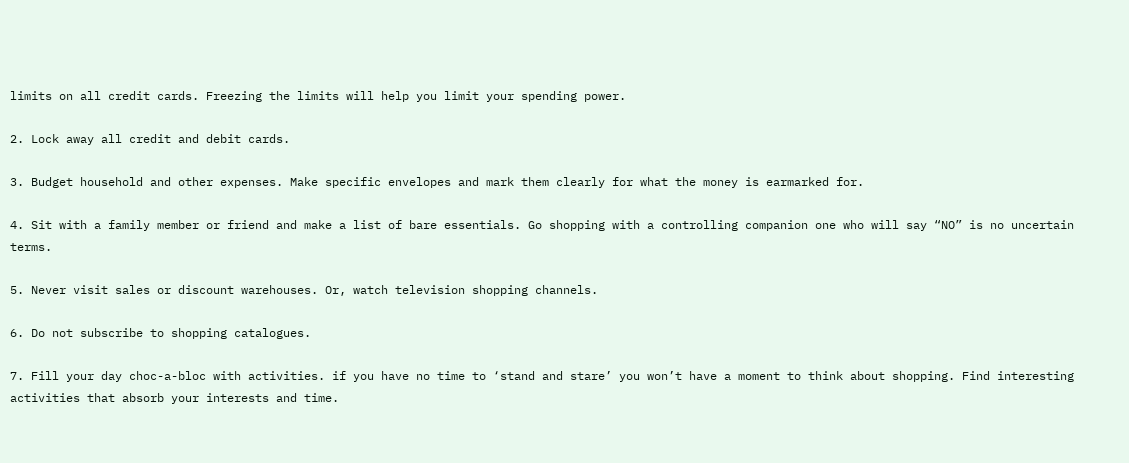limits on all credit cards. Freezing the limits will help you limit your spending power.

2. Lock away all credit and debit cards.

3. Budget household and other expenses. Make specific envelopes and mark them clearly for what the money is earmarked for.

4. Sit with a family member or friend and make a list of bare essentials. Go shopping with a controlling companion one who will say “NO” is no uncertain terms.

5. Never visit sales or discount warehouses. Or, watch television shopping channels.

6. Do not subscribe to shopping catalogues.

7. Fill your day choc-a-bloc with activities. if you have no time to ‘stand and stare’ you won’t have a moment to think about shopping. Find interesting activities that absorb your interests and time.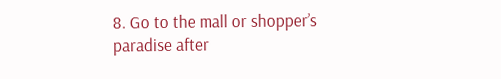8. Go to the mall or shopper’s paradise after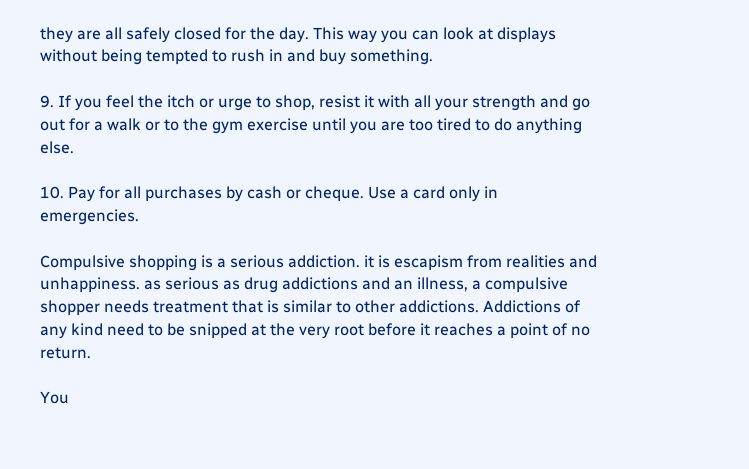they are all safely closed for the day. This way you can look at displays without being tempted to rush in and buy something.

9. If you feel the itch or urge to shop, resist it with all your strength and go out for a walk or to the gym exercise until you are too tired to do anything else.

10. Pay for all purchases by cash or cheque. Use a card only in emergencies.

Compulsive shopping is a serious addiction. it is escapism from realities and unhappiness. as serious as drug addictions and an illness, a compulsive shopper needs treatment that is similar to other addictions. Addictions of any kind need to be snipped at the very root before it reaches a point of no return.

You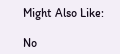Might Also Like:

No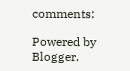comments:

Powered by Blogger.